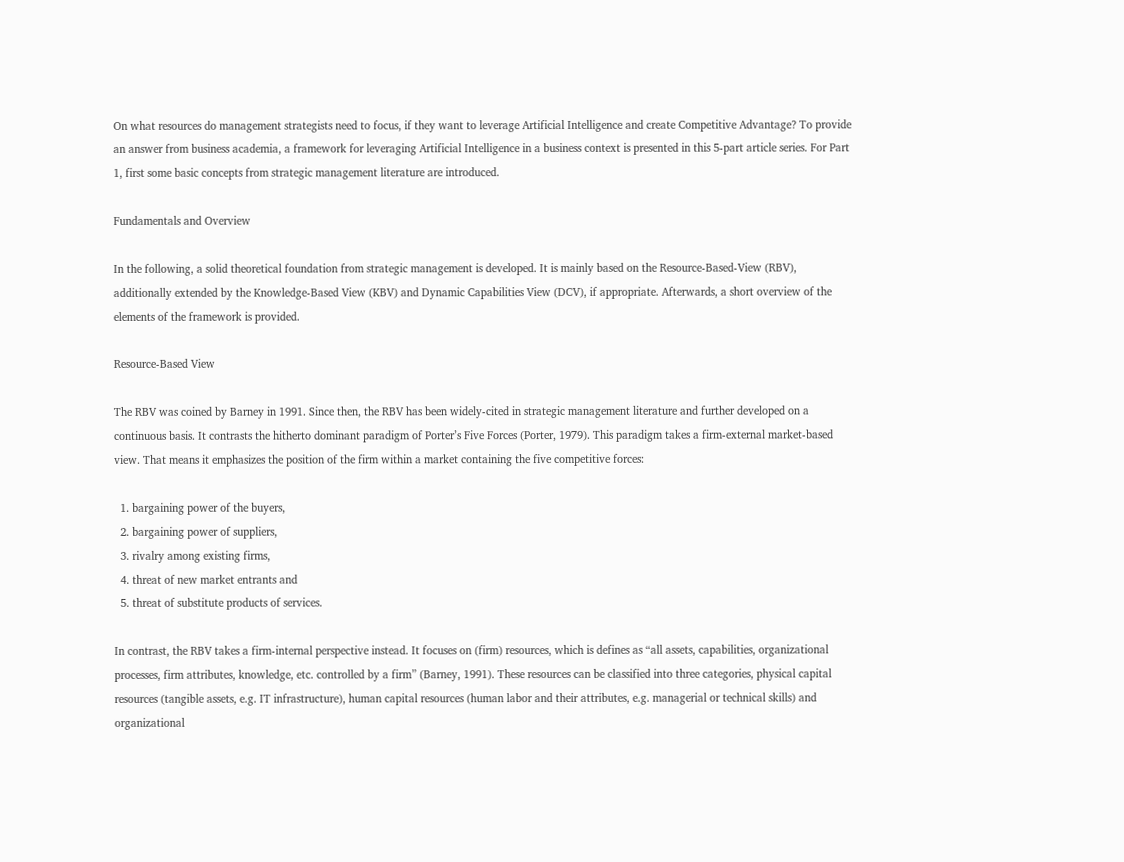On what resources do management strategists need to focus, if they want to leverage Artificial Intelligence and create Competitive Advantage? To provide an answer from business academia, a framework for leveraging Artificial Intelligence in a business context is presented in this 5-part article series. For Part 1, first some basic concepts from strategic management literature are introduced.

Fundamentals and Overview

In the following, a solid theoretical foundation from strategic management is developed. It is mainly based on the Resource-Based-View (RBV), additionally extended by the Knowledge-Based View (KBV) and Dynamic Capabilities View (DCV), if appropriate. Afterwards, a short overview of the elements of the framework is provided.

Resource-Based View

The RBV was coined by Barney in 1991. Since then, the RBV has been widely-cited in strategic management literature and further developed on a continuous basis. It contrasts the hitherto dominant paradigm of Porter’s Five Forces (Porter, 1979). This paradigm takes a firm-external market-based view. That means it emphasizes the position of the firm within a market containing the five competitive forces:

  1. bargaining power of the buyers,
  2. bargaining power of suppliers,
  3. rivalry among existing firms,
  4. threat of new market entrants and
  5. threat of substitute products of services.

In contrast, the RBV takes a firm-internal perspective instead. It focuses on (firm) resources, which is defines as “all assets, capabilities, organizational processes, firm attributes, knowledge, etc. controlled by a firm” (Barney, 1991). These resources can be classified into three categories, physical capital resources (tangible assets, e.g. IT infrastructure), human capital resources (human labor and their attributes, e.g. managerial or technical skills) and organizational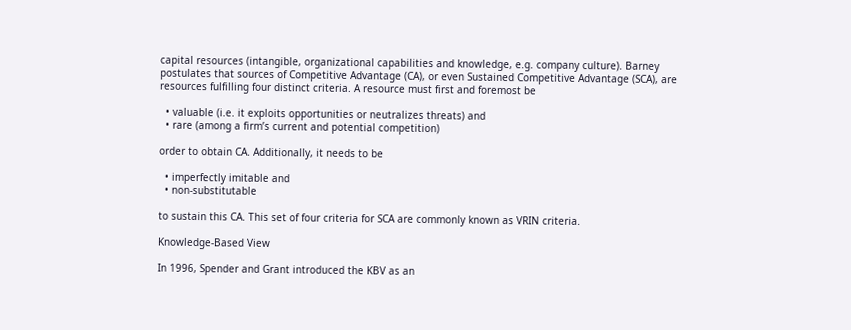capital resources (intangible, organizational capabilities and knowledge, e.g. company culture). Barney postulates that sources of Competitive Advantage (CA), or even Sustained Competitive Advantage (SCA), are resources fulfilling four distinct criteria. A resource must first and foremost be

  • valuable (i.e. it exploits opportunities or neutralizes threats) and
  • rare (among a firm’s current and potential competition)

order to obtain CA. Additionally, it needs to be

  • imperfectly imitable and
  • non-substitutable

to sustain this CA. This set of four criteria for SCA are commonly known as VRIN criteria.

Knowledge-Based View

In 1996, Spender and Grant introduced the KBV as an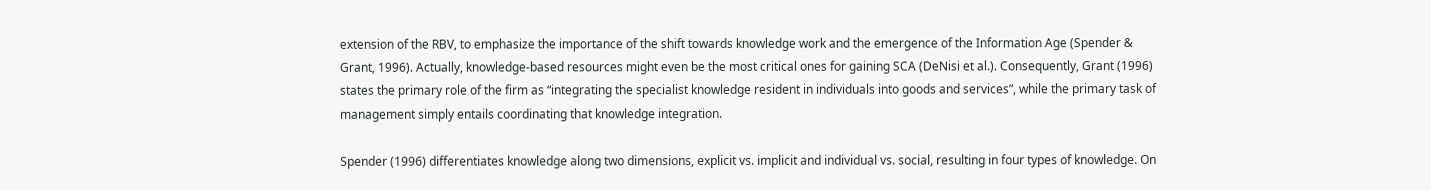extension of the RBV, to emphasize the importance of the shift towards knowledge work and the emergence of the Information Age (Spender & Grant, 1996). Actually, knowledge-based resources might even be the most critical ones for gaining SCA (DeNisi et al.). Consequently, Grant (1996) states the primary role of the firm as “integrating the specialist knowledge resident in individuals into goods and services”, while the primary task of management simply entails coordinating that knowledge integration.

Spender (1996) differentiates knowledge along two dimensions, explicit vs. implicit and individual vs. social, resulting in four types of knowledge. On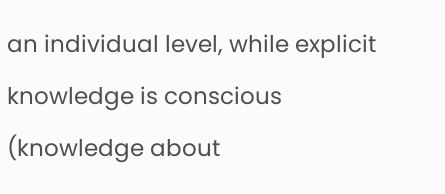an individual level, while explicit knowledge is conscious (knowledge about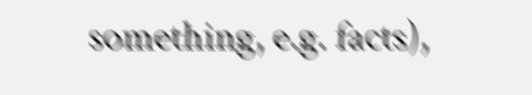something, e.g. facts),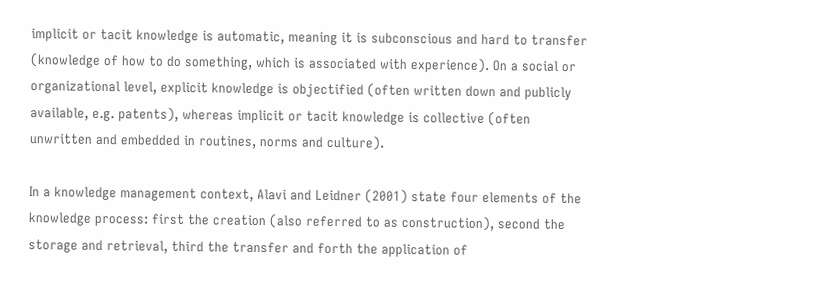implicit or tacit knowledge is automatic, meaning it is subconscious and hard to transfer (knowledge of how to do something, which is associated with experience). On a social or organizational level, explicit knowledge is objectified (often written down and publicly available, e.g. patents), whereas implicit or tacit knowledge is collective (often unwritten and embedded in routines, norms and culture).

In a knowledge management context, Alavi and Leidner (2001) state four elements of the knowledge process: first the creation (also referred to as construction), second the storage and retrieval, third the transfer and forth the application of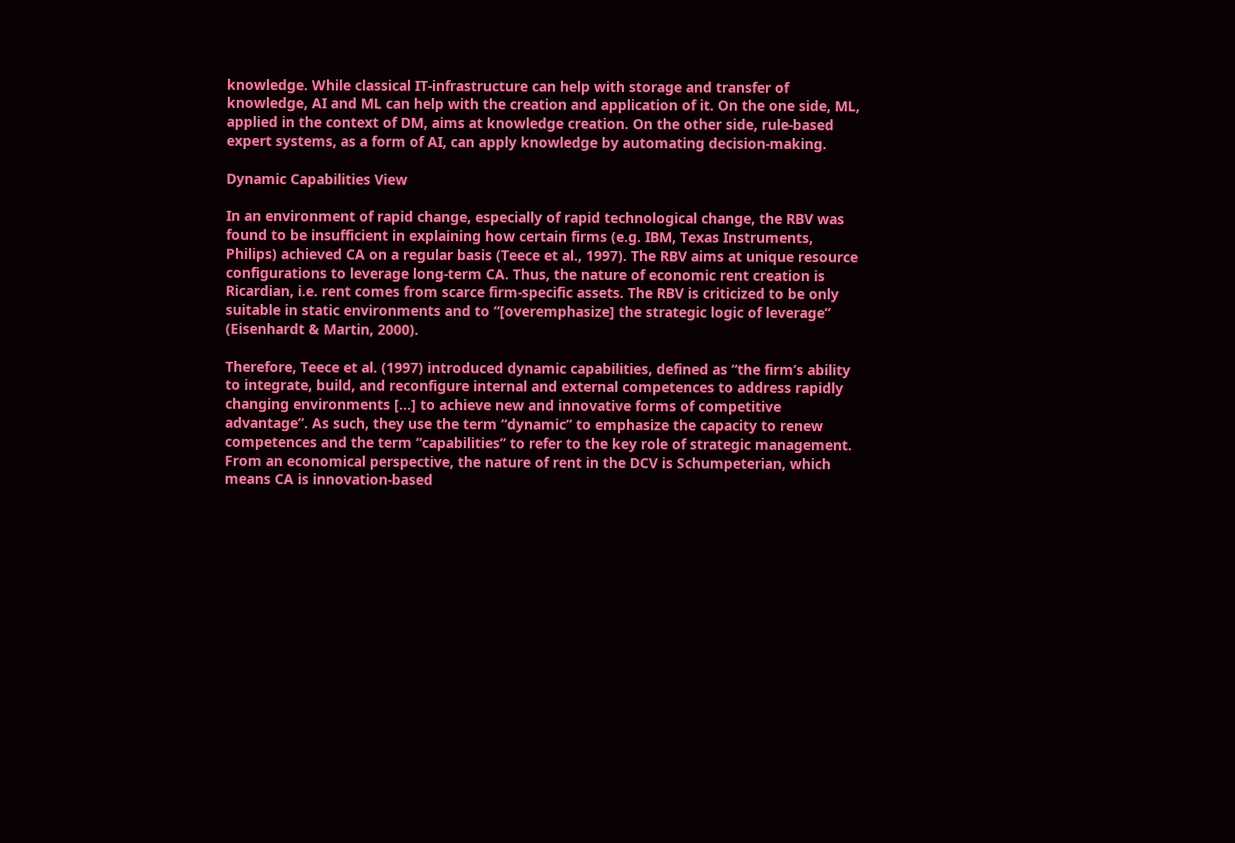knowledge. While classical IT-infrastructure can help with storage and transfer of knowledge, AI and ML can help with the creation and application of it. On the one side, ML, applied in the context of DM, aims at knowledge creation. On the other side, rule-based expert systems, as a form of AI, can apply knowledge by automating decision-making.

Dynamic Capabilities View

In an environment of rapid change, especially of rapid technological change, the RBV was found to be insufficient in explaining how certain firms (e.g. IBM, Texas Instruments, Philips) achieved CA on a regular basis (Teece et al., 1997). The RBV aims at unique resource configurations to leverage long-term CA. Thus, the nature of economic rent creation is Ricardian, i.e. rent comes from scarce firm-specific assets. The RBV is criticized to be only suitable in static environments and to “[overemphasize] the strategic logic of leverage” (Eisenhardt & Martin, 2000).

Therefore, Teece et al. (1997) introduced dynamic capabilities, defined as “the firm’s ability to integrate, build, and reconfigure internal and external competences to address rapidly changing environments […] to achieve new and innovative forms of competitive advantage”. As such, they use the term “dynamic” to emphasize the capacity to renew competences and the term “capabilities” to refer to the key role of strategic management. From an economical perspective, the nature of rent in the DCV is Schumpeterian, which means CA is innovation-based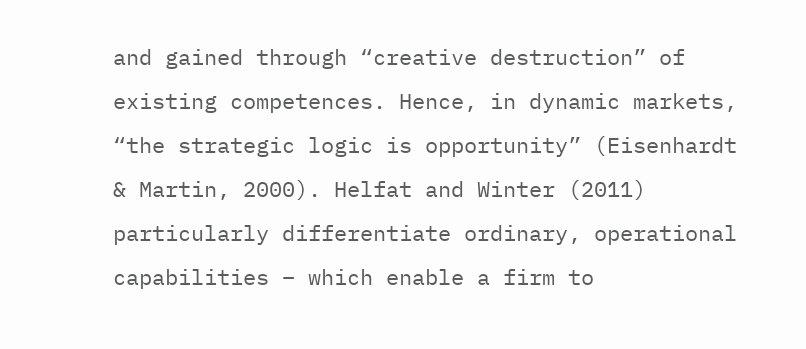and gained through “creative destruction” of existing competences. Hence, in dynamic markets, “the strategic logic is opportunity” (Eisenhardt & Martin, 2000). Helfat and Winter (2011) particularly differentiate ordinary, operational capabilities – which enable a firm to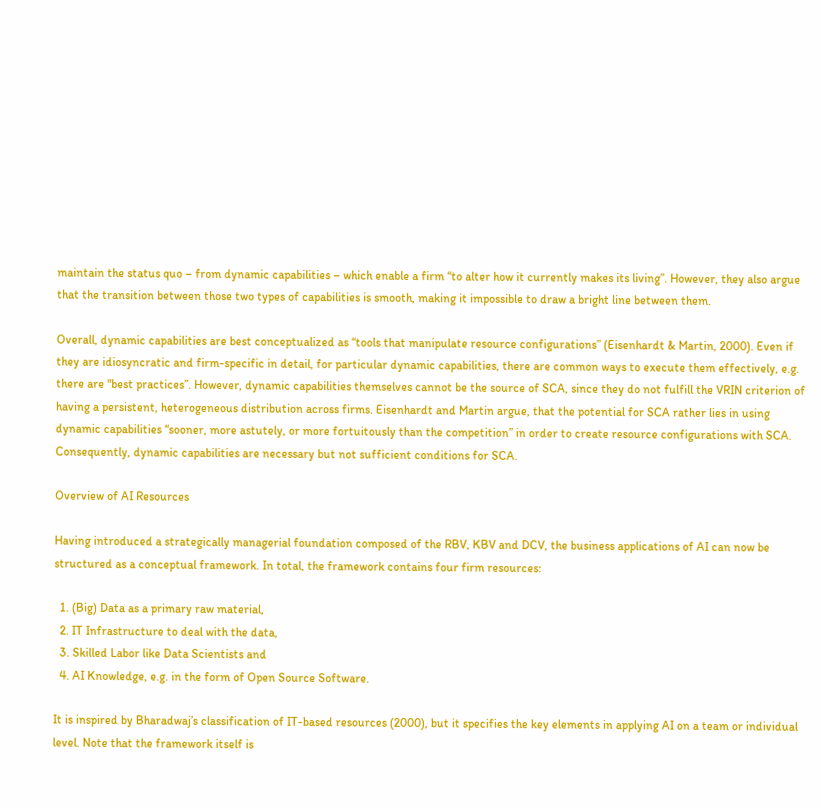maintain the status quo – from dynamic capabilities – which enable a firm “to alter how it currently makes its living”. However, they also argue that the transition between those two types of capabilities is smooth, making it impossible to draw a bright line between them.

Overall, dynamic capabilities are best conceptualized as “tools that manipulate resource configurations” (Eisenhardt & Martin, 2000). Even if they are idiosyncratic and firm-specific in detail, for particular dynamic capabilities, there are common ways to execute them effectively, e.g. there are "best practices”. However, dynamic capabilities themselves cannot be the source of SCA, since they do not fulfill the VRIN criterion of having a persistent, heterogeneous distribution across firms. Eisenhardt and Martin argue, that the potential for SCA rather lies in using dynamic capabilities “sooner, more astutely, or more fortuitously than the competition” in order to create resource configurations with SCA. Consequently, dynamic capabilities are necessary but not sufficient conditions for SCA.

Overview of AI Resources

Having introduced a strategically managerial foundation composed of the RBV, KBV and DCV, the business applications of AI can now be structured as a conceptual framework. In total, the framework contains four firm resources:

  1. (Big) Data as a primary raw material,
  2. IT Infrastructure to deal with the data,
  3. Skilled Labor like Data Scientists and
  4. AI Knowledge, e.g. in the form of Open Source Software.

It is inspired by Bharadwaj’s classification of IT-based resources (2000), but it specifies the key elements in applying AI on a team or individual level. Note that the framework itself is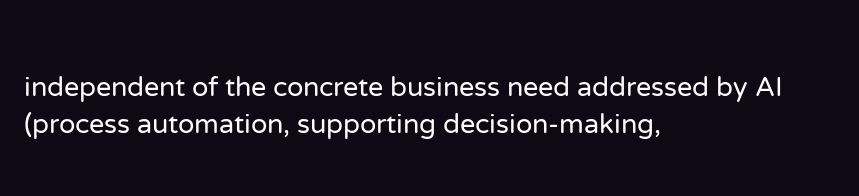independent of the concrete business need addressed by AI (process automation, supporting decision-making,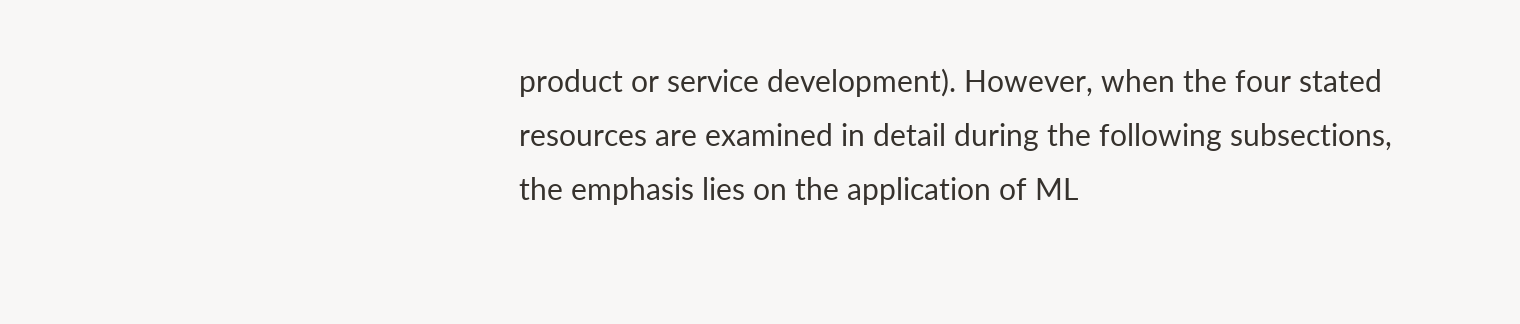product or service development). However, when the four stated resources are examined in detail during the following subsections, the emphasis lies on the application of ML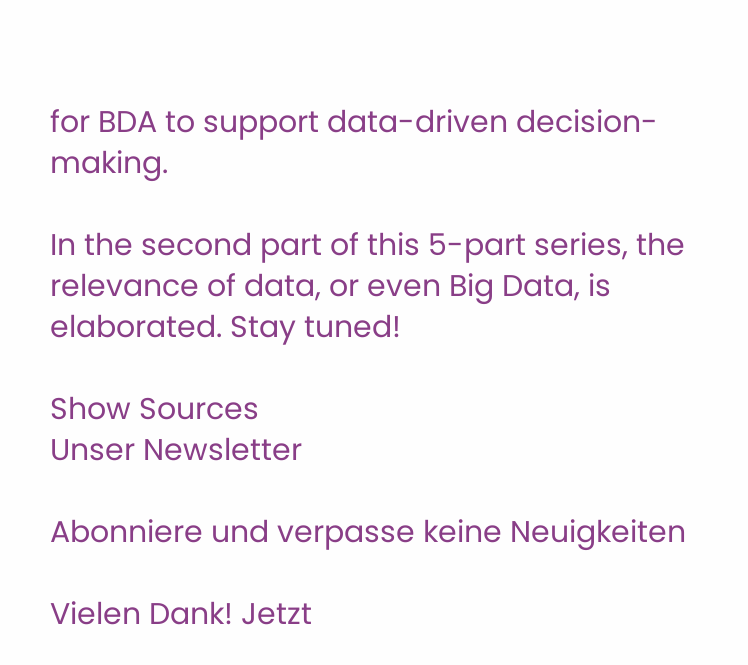for BDA to support data-driven decision-making.

In the second part of this 5-part series, the relevance of data, or even Big Data, is elaborated. Stay tuned!

Show Sources
Unser Newsletter

Abonniere und verpasse keine Neuigkeiten

Vielen Dank! Jetzt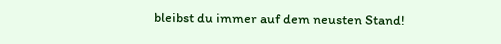bleibst du immer auf dem neusten Stand!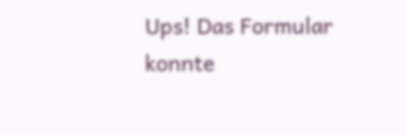Ups! Das Formular konnte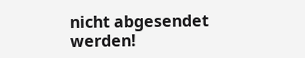nicht abgesendet werden!